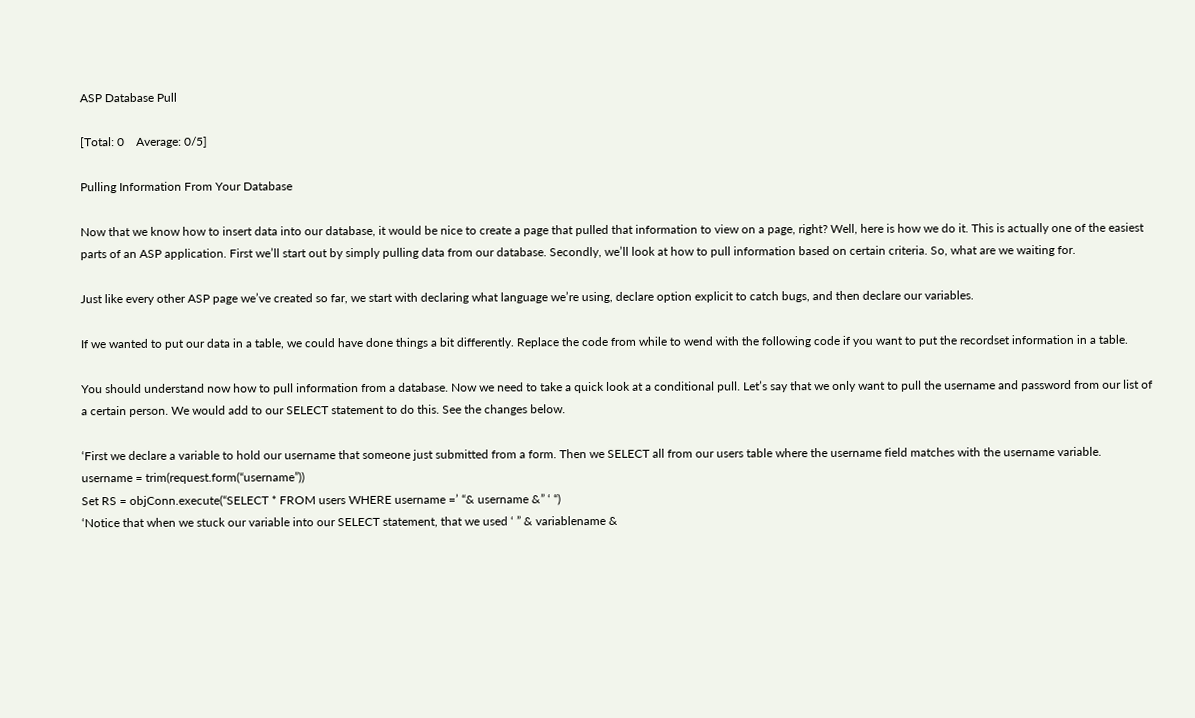ASP Database Pull

[Total: 0    Average: 0/5]

Pulling Information From Your Database

Now that we know how to insert data into our database, it would be nice to create a page that pulled that information to view on a page, right? Well, here is how we do it. This is actually one of the easiest parts of an ASP application. First we’ll start out by simply pulling data from our database. Secondly, we’ll look at how to pull information based on certain criteria. So, what are we waiting for.

Just like every other ASP page we’ve created so far, we start with declaring what language we’re using, declare option explicit to catch bugs, and then declare our variables.

If we wanted to put our data in a table, we could have done things a bit differently. Replace the code from while to wend with the following code if you want to put the recordset information in a table.

You should understand now how to pull information from a database. Now we need to take a quick look at a conditional pull. Let’s say that we only want to pull the username and password from our list of a certain person. We would add to our SELECT statement to do this. See the changes below.

‘First we declare a variable to hold our username that someone just submitted from a form. Then we SELECT all from our users table where the username field matches with the username variable.
username = trim(request.form(“username”))
Set RS = objConn.execute(“SELECT * FROM users WHERE username =’ “& username &” ‘ “)
‘Notice that when we stuck our variable into our SELECT statement, that we used ‘ ” & variablename &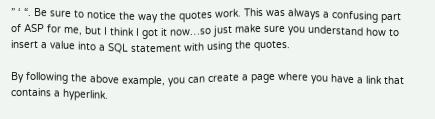” ‘ “. Be sure to notice the way the quotes work. This was always a confusing part of ASP for me, but I think I got it now…so just make sure you understand how to insert a value into a SQL statement with using the quotes.

By following the above example, you can create a page where you have a link that contains a hyperlink.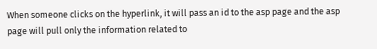When someone clicks on the hyperlink, it will pass an id to the asp page and the asp page will pull only the information related to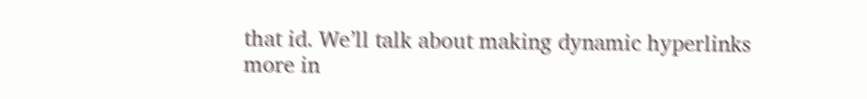that id. We’ll talk about making dynamic hyperlinks more in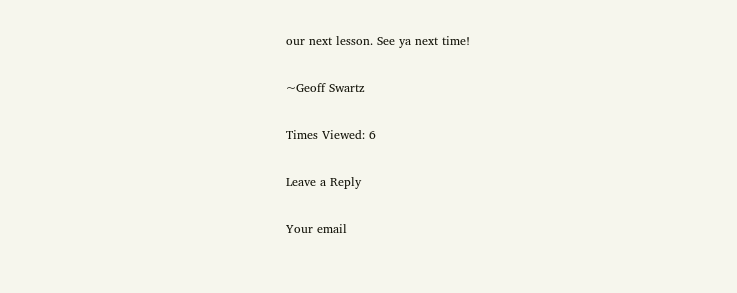our next lesson. See ya next time!

~Geoff Swartz

Times Viewed: 6

Leave a Reply

Your email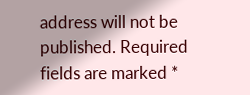address will not be published. Required fields are marked *